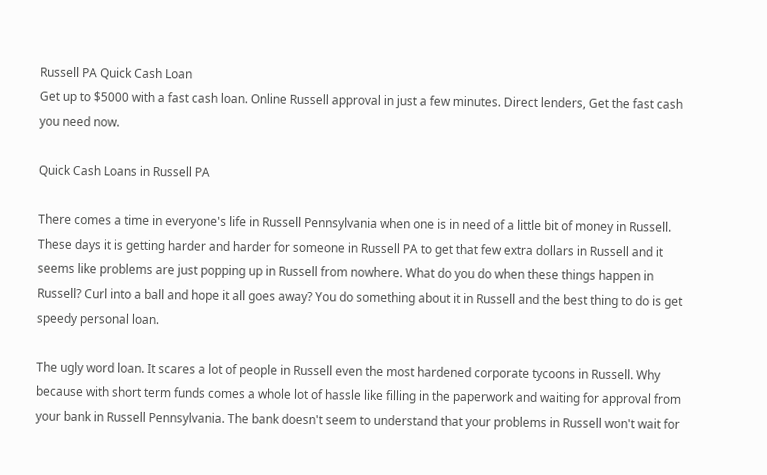Russell PA Quick Cash Loan
Get up to $5000 with a fast cash loan. Online Russell approval in just a few minutes. Direct lenders, Get the fast cash you need now.

Quick Cash Loans in Russell PA

There comes a time in everyone's life in Russell Pennsylvania when one is in need of a little bit of money in Russell. These days it is getting harder and harder for someone in Russell PA to get that few extra dollars in Russell and it seems like problems are just popping up in Russell from nowhere. What do you do when these things happen in Russell? Curl into a ball and hope it all goes away? You do something about it in Russell and the best thing to do is get speedy personal loan.

The ugly word loan. It scares a lot of people in Russell even the most hardened corporate tycoons in Russell. Why because with short term funds comes a whole lot of hassle like filling in the paperwork and waiting for approval from your bank in Russell Pennsylvania. The bank doesn't seem to understand that your problems in Russell won't wait for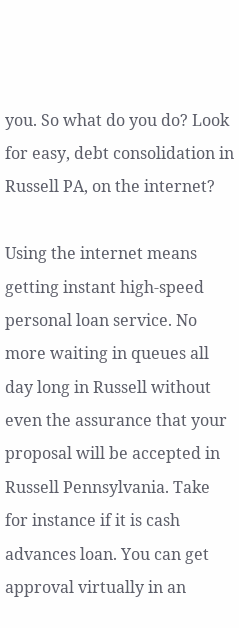you. So what do you do? Look for easy, debt consolidation in Russell PA, on the internet?

Using the internet means getting instant high-speed personal loan service. No more waiting in queues all day long in Russell without even the assurance that your proposal will be accepted in Russell Pennsylvania. Take for instance if it is cash advances loan. You can get approval virtually in an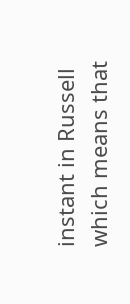instant in Russell which means that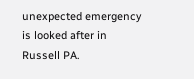unexpected emergency is looked after in Russell PA.